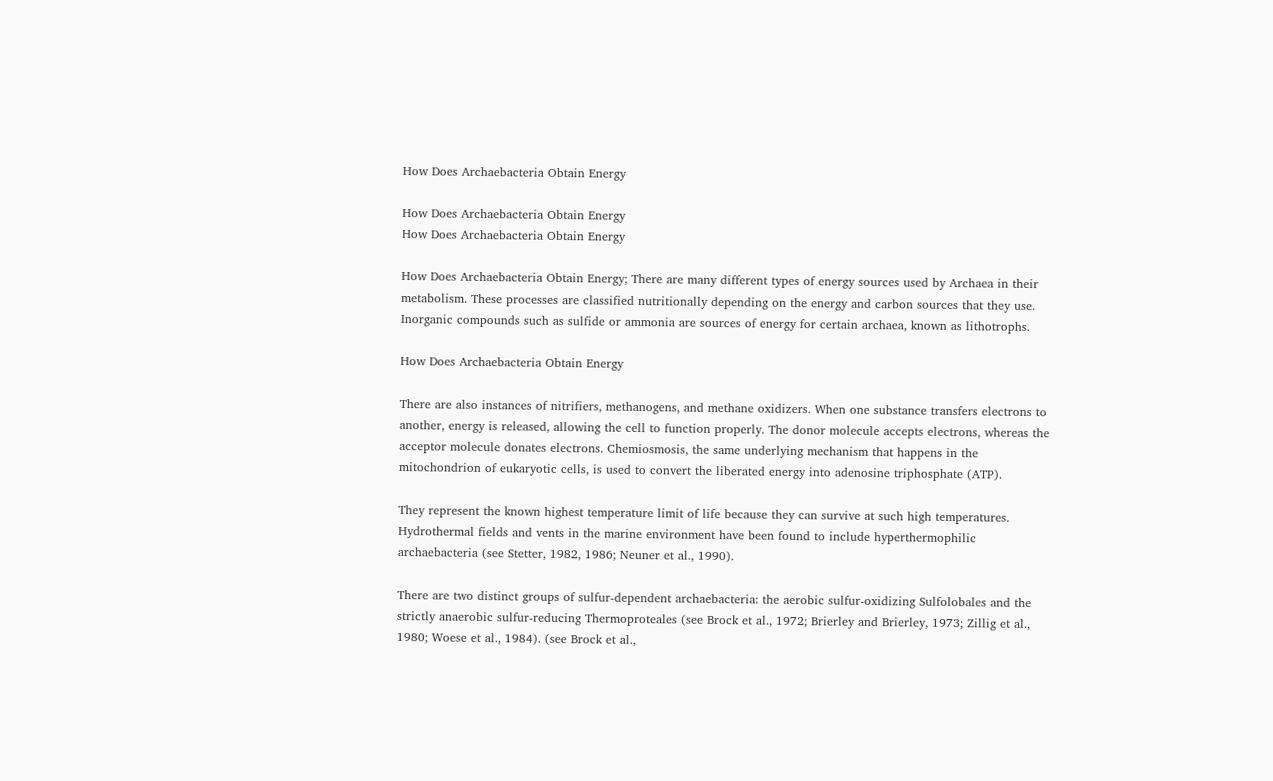How Does Archaebacteria Obtain Energy

How Does Archaebacteria Obtain Energy
How Does Archaebacteria Obtain Energy

How Does Archaebacteria Obtain Energy; There are many different types of energy sources used by Archaea in their metabolism. These processes are classified nutritionally depending on the energy and carbon sources that they use. Inorganic compounds such as sulfide or ammonia are sources of energy for certain archaea, known as lithotrophs.

How Does Archaebacteria Obtain Energy

There are also instances of nitrifiers, methanogens, and methane oxidizers. When one substance transfers electrons to another, energy is released, allowing the cell to function properly. The donor molecule accepts electrons, whereas the acceptor molecule donates electrons. Chemiosmosis, the same underlying mechanism that happens in the mitochondrion of eukaryotic cells, is used to convert the liberated energy into adenosine triphosphate (ATP).

They represent the known highest temperature limit of life because they can survive at such high temperatures. Hydrothermal fields and vents in the marine environment have been found to include hyperthermophilic archaebacteria (see Stetter, 1982, 1986; Neuner et al., 1990).

There are two distinct groups of sulfur-dependent archaebacteria: the aerobic sulfur-oxidizing Sulfolobales and the strictly anaerobic sulfur-reducing Thermoproteales (see Brock et al., 1972; Brierley and Brierley, 1973; Zillig et al., 1980; Woese et al., 1984). (see Brock et al.,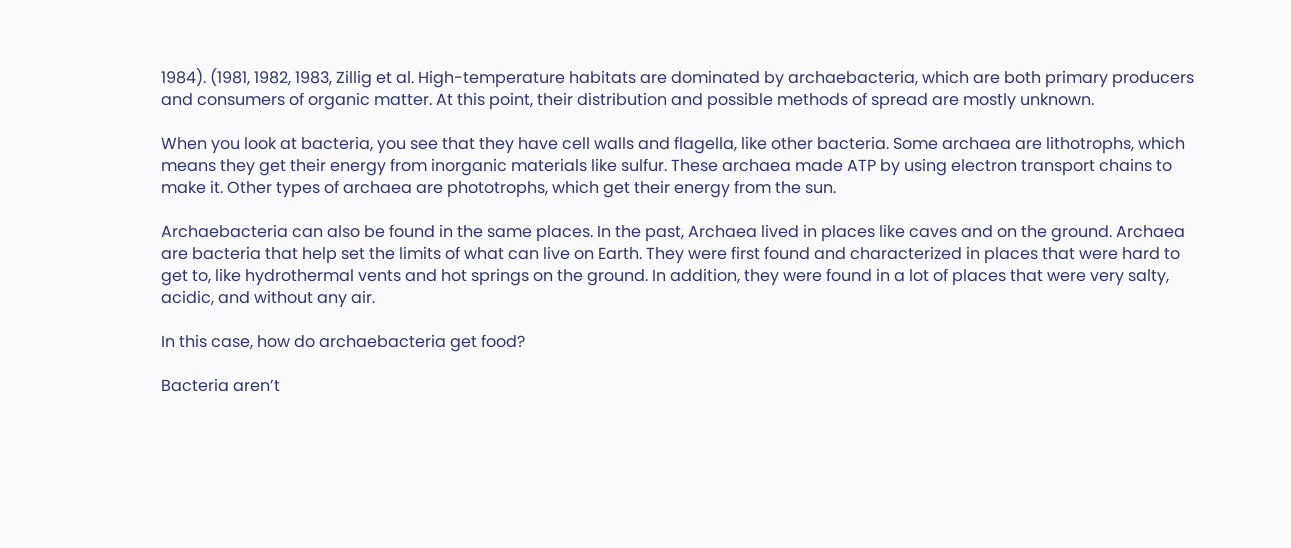1984). (1981, 1982, 1983, Zillig et al. High-temperature habitats are dominated by archaebacteria, which are both primary producers and consumers of organic matter. At this point, their distribution and possible methods of spread are mostly unknown.

When you look at bacteria, you see that they have cell walls and flagella, like other bacteria. Some archaea are lithotrophs, which means they get their energy from inorganic materials like sulfur. These archaea made ATP by using electron transport chains to make it. Other types of archaea are phototrophs, which get their energy from the sun.

Archaebacteria can also be found in the same places. In the past, Archaea lived in places like caves and on the ground. Archaea are bacteria that help set the limits of what can live on Earth. They were first found and characterized in places that were hard to get to, like hydrothermal vents and hot springs on the ground. In addition, they were found in a lot of places that were very salty, acidic, and without any air.

In this case, how do archaebacteria get food?

Bacteria aren’t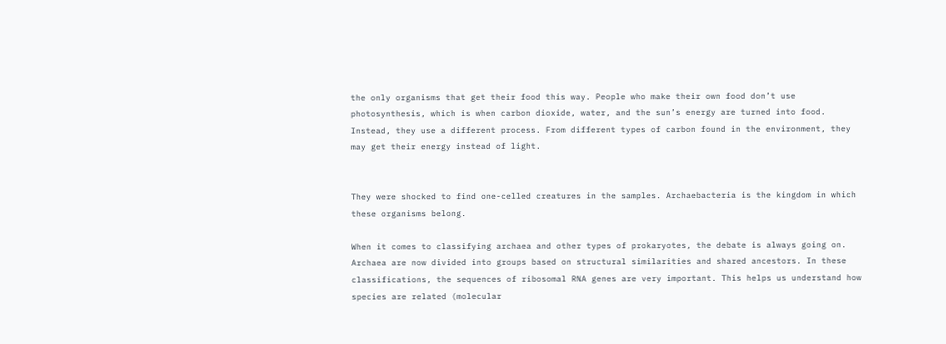the only organisms that get their food this way. People who make their own food don’t use photosynthesis, which is when carbon dioxide, water, and the sun’s energy are turned into food. Instead, they use a different process. From different types of carbon found in the environment, they may get their energy instead of light.


They were shocked to find one-celled creatures in the samples. Archaebacteria is the kingdom in which these organisms belong.

When it comes to classifying archaea and other types of prokaryotes, the debate is always going on. Archaea are now divided into groups based on structural similarities and shared ancestors. In these classifications, the sequences of ribosomal RNA genes are very important. This helps us understand how species are related (molecular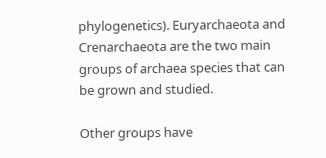phylogenetics). Euryarchaeota and Crenarchaeota are the two main groups of archaea species that can be grown and studied.

Other groups have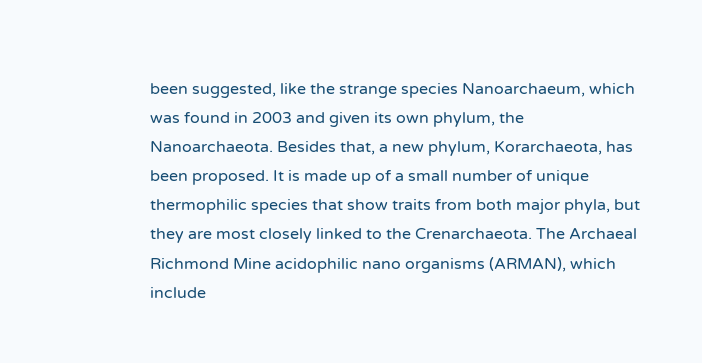been suggested, like the strange species Nanoarchaeum, which was found in 2003 and given its own phylum, the Nanoarchaeota. Besides that, a new phylum, Korarchaeota, has been proposed. It is made up of a small number of unique thermophilic species that show traits from both major phyla, but they are most closely linked to the Crenarchaeota. The Archaeal Richmond Mine acidophilic nano organisms (ARMAN), which include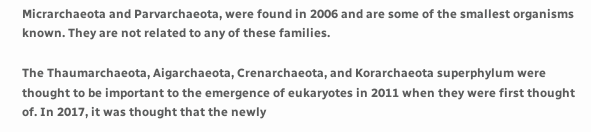Micrarchaeota and Parvarchaeota, were found in 2006 and are some of the smallest organisms known. They are not related to any of these families.

The Thaumarchaeota, Aigarchaeota, Crenarchaeota, and Korarchaeota superphylum were thought to be important to the emergence of eukaryotes in 2011 when they were first thought of. In 2017, it was thought that the newly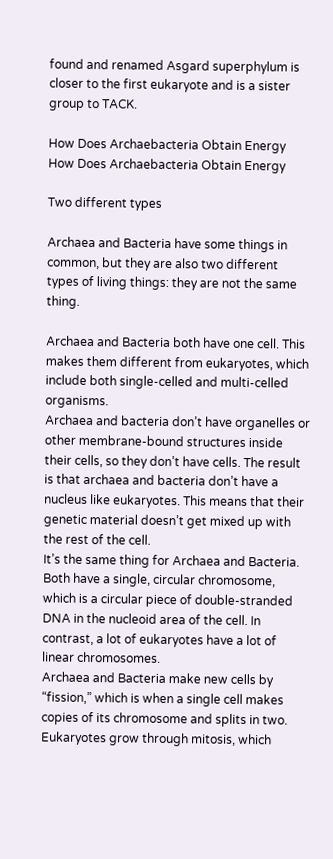found and renamed Asgard superphylum is closer to the first eukaryote and is a sister group to TACK.

How Does Archaebacteria Obtain Energy
How Does Archaebacteria Obtain Energy

Two different types

Archaea and Bacteria have some things in common, but they are also two different types of living things: they are not the same thing.

Archaea and Bacteria both have one cell. This makes them different from eukaryotes, which include both single-celled and multi-celled organisms.
Archaea and bacteria don’t have organelles or other membrane-bound structures inside their cells, so they don’t have cells. The result is that archaea and bacteria don’t have a nucleus like eukaryotes. This means that their genetic material doesn’t get mixed up with the rest of the cell.
It’s the same thing for Archaea and Bacteria. Both have a single, circular chromosome, which is a circular piece of double-stranded DNA in the nucleoid area of the cell. In contrast, a lot of eukaryotes have a lot of linear chromosomes.
Archaea and Bacteria make new cells by “fission,” which is when a single cell makes copies of its chromosome and splits in two. Eukaryotes grow through mitosis, which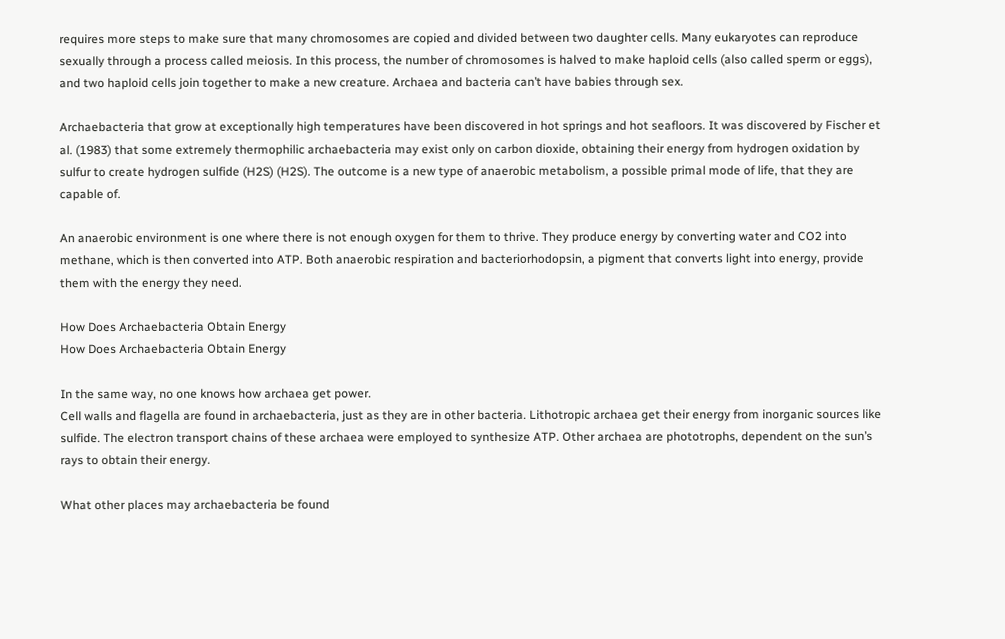requires more steps to make sure that many chromosomes are copied and divided between two daughter cells. Many eukaryotes can reproduce sexually through a process called meiosis. In this process, the number of chromosomes is halved to make haploid cells (also called sperm or eggs), and two haploid cells join together to make a new creature. Archaea and bacteria can’t have babies through sex.

Archaebacteria that grow at exceptionally high temperatures have been discovered in hot springs and hot seafloors. It was discovered by Fischer et al. (1983) that some extremely thermophilic archaebacteria may exist only on carbon dioxide, obtaining their energy from hydrogen oxidation by sulfur to create hydrogen sulfide (H2S) (H2S). The outcome is a new type of anaerobic metabolism, a possible primal mode of life, that they are capable of.

An anaerobic environment is one where there is not enough oxygen for them to thrive. They produce energy by converting water and CO2 into methane, which is then converted into ATP. Both anaerobic respiration and bacteriorhodopsin, a pigment that converts light into energy, provide them with the energy they need.

How Does Archaebacteria Obtain Energy
How Does Archaebacteria Obtain Energy

In the same way, no one knows how archaea get power.
Cell walls and flagella are found in archaebacteria, just as they are in other bacteria. Lithotropic archaea get their energy from inorganic sources like sulfide. The electron transport chains of these archaea were employed to synthesize ATP. Other archaea are phototrophs, dependent on the sun’s rays to obtain their energy.

What other places may archaebacteria be found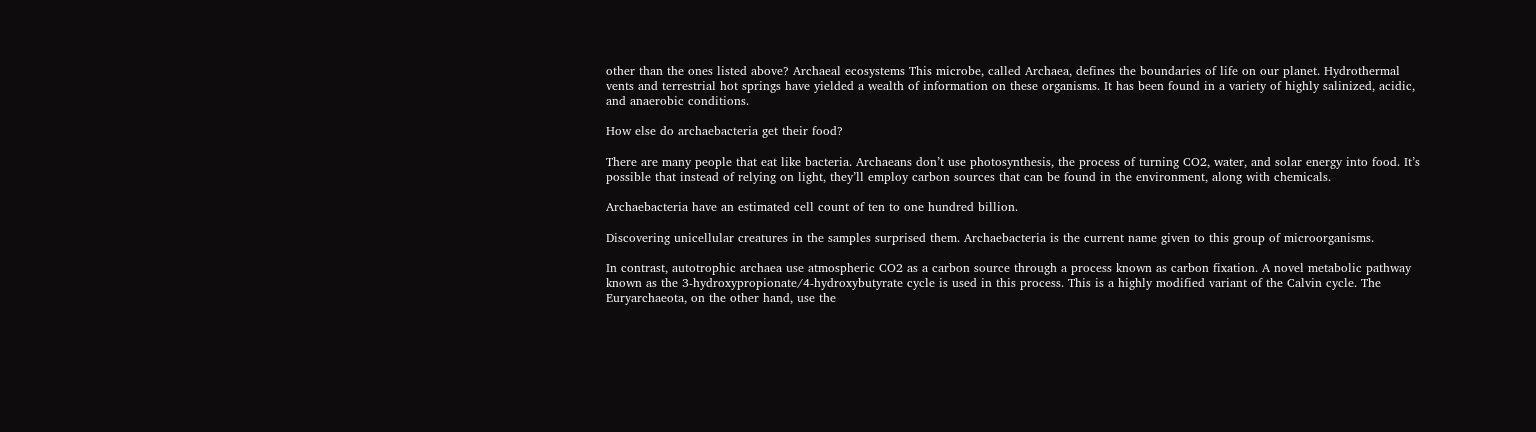other than the ones listed above? Archaeal ecosystems This microbe, called Archaea, defines the boundaries of life on our planet. Hydrothermal vents and terrestrial hot springs have yielded a wealth of information on these organisms. It has been found in a variety of highly salinized, acidic, and anaerobic conditions.

How else do archaebacteria get their food?

There are many people that eat like bacteria. Archaeans don’t use photosynthesis, the process of turning CO2, water, and solar energy into food. It’s possible that instead of relying on light, they’ll employ carbon sources that can be found in the environment, along with chemicals.

Archaebacteria have an estimated cell count of ten to one hundred billion.

Discovering unicellular creatures in the samples surprised them. Archaebacteria is the current name given to this group of microorganisms.

In contrast, autotrophic archaea use atmospheric CO2 as a carbon source through a process known as carbon fixation. A novel metabolic pathway known as the 3-hydroxypropionate/4-hydroxybutyrate cycle is used in this process. This is a highly modified variant of the Calvin cycle. The Euryarchaeota, on the other hand, use the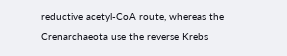reductive acetyl-CoA route, whereas the Crenarchaeota use the reverse Krebs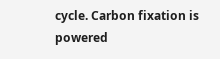cycle. Carbon fixation is powered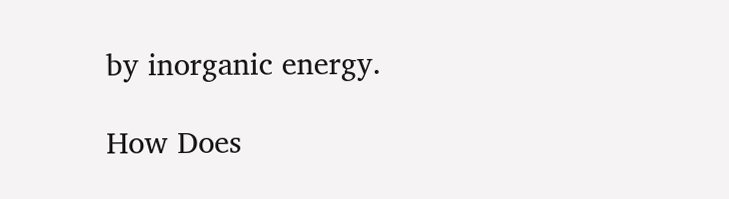by inorganic energy.

How Does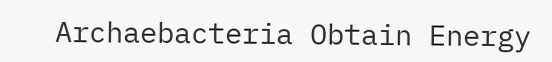Archaebacteria Obtain Energy